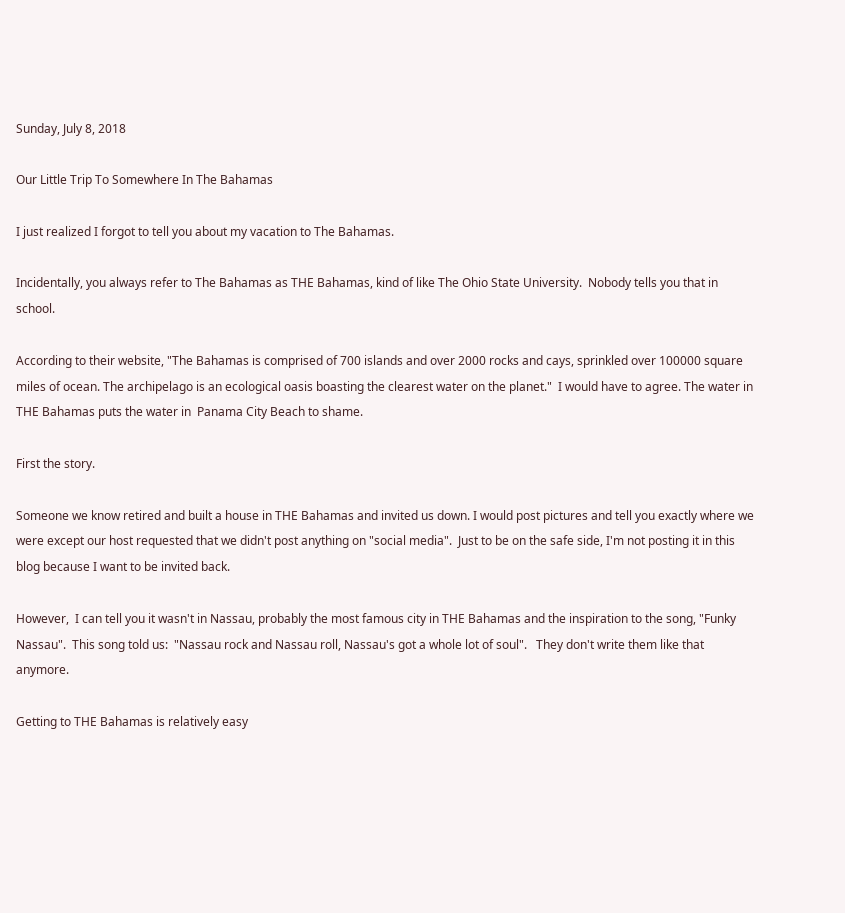Sunday, July 8, 2018

Our Little Trip To Somewhere In The Bahamas

I just realized I forgot to tell you about my vacation to The Bahamas.

Incidentally, you always refer to The Bahamas as THE Bahamas, kind of like The Ohio State University.  Nobody tells you that in school.

According to their website, "The Bahamas is comprised of 700 islands and over 2000 rocks and cays, sprinkled over 100000 square miles of ocean. The archipelago is an ecological oasis boasting the clearest water on the planet."  I would have to agree. The water in THE Bahamas puts the water in  Panama City Beach to shame.

First the story.

Someone we know retired and built a house in THE Bahamas and invited us down. I would post pictures and tell you exactly where we were except our host requested that we didn't post anything on "social media".  Just to be on the safe side, I'm not posting it in this blog because I want to be invited back.

However,  I can tell you it wasn't in Nassau, probably the most famous city in THE Bahamas and the inspiration to the song, "Funky Nassau".  This song told us:  "Nassau rock and Nassau roll, Nassau's got a whole lot of soul".   They don't write them like that anymore.

Getting to THE Bahamas is relatively easy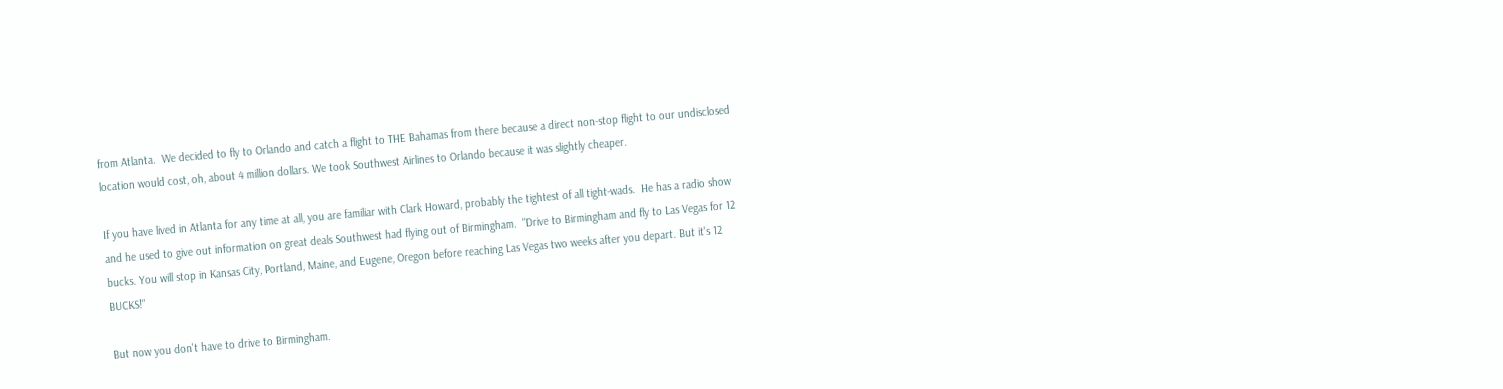from Atlanta.  We decided to fly to Orlando and catch a flight to THE Bahamas from there because a direct non-stop flight to our undisclosed location would cost, oh, about 4 million dollars. We took Southwest Airlines to Orlando because it was slightly cheaper.

If you have lived in Atlanta for any time at all, you are familiar with Clark Howard, probably the tightest of all tight-wads.  He has a radio show and he used to give out information on great deals Southwest had flying out of Birmingham.  "Drive to Birmingham and fly to Las Vegas for 12 bucks. You will stop in Kansas City, Portland, Maine, and Eugene, Oregon before reaching Las Vegas two weeks after you depart. But it's 12 BUCKS!"

But now you don't have to drive to Birmingham.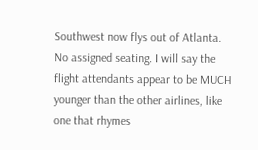Southwest now flys out of Atlanta.  No assigned seating. I will say the flight attendants appear to be MUCH younger than the other airlines, like one that rhymes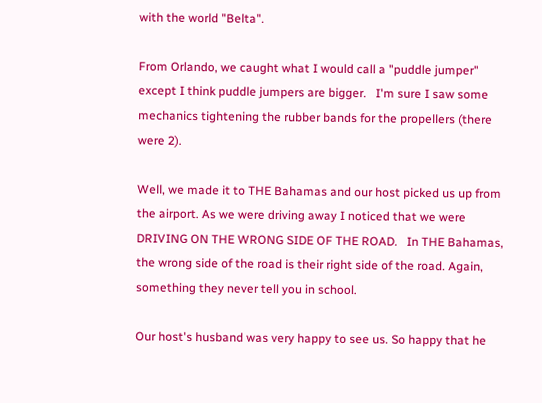with the world "Belta".

From Orlando, we caught what I would call a "puddle jumper" except I think puddle jumpers are bigger.   I'm sure I saw some mechanics tightening the rubber bands for the propellers (there were 2).

Well, we made it to THE Bahamas and our host picked us up from the airport. As we were driving away I noticed that we were DRIVING ON THE WRONG SIDE OF THE ROAD.   In THE Bahamas, the wrong side of the road is their right side of the road. Again, something they never tell you in school.

Our host's husband was very happy to see us. So happy that he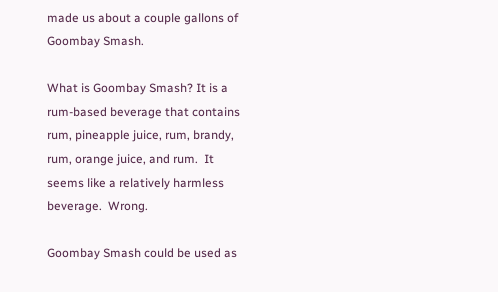made us about a couple gallons of Goombay Smash.

What is Goombay Smash? It is a rum-based beverage that contains rum, pineapple juice, rum, brandy, rum, orange juice, and rum.  It seems like a relatively harmless beverage.  Wrong.

Goombay Smash could be used as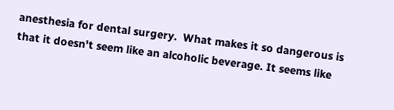anesthesia for dental surgery.  What makes it so dangerous is that it doesn't seem like an alcoholic beverage. It seems like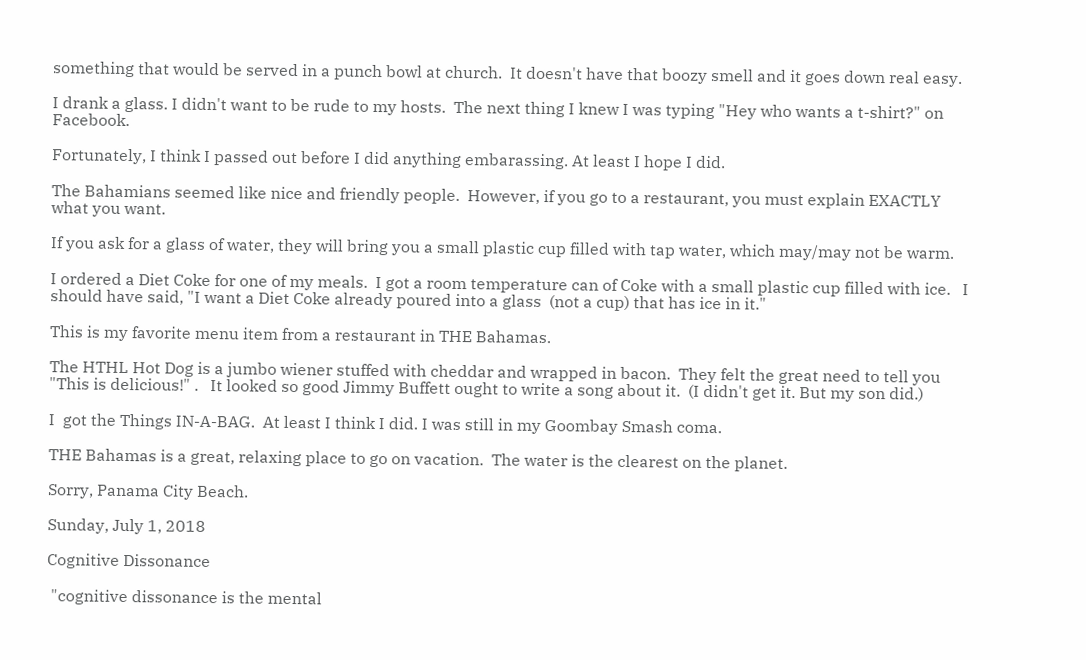something that would be served in a punch bowl at church.  It doesn't have that boozy smell and it goes down real easy.

I drank a glass. I didn't want to be rude to my hosts.  The next thing I knew I was typing "Hey who wants a t-shirt?" on Facebook.

Fortunately, I think I passed out before I did anything embarassing. At least I hope I did.

The Bahamians seemed like nice and friendly people.  However, if you go to a restaurant, you must explain EXACTLY what you want.

If you ask for a glass of water, they will bring you a small plastic cup filled with tap water, which may/may not be warm.

I ordered a Diet Coke for one of my meals.  I got a room temperature can of Coke with a small plastic cup filled with ice.   I should have said, "I want a Diet Coke already poured into a glass  (not a cup) that has ice in it."

This is my favorite menu item from a restaurant in THE Bahamas.

The HTHL Hot Dog is a jumbo wiener stuffed with cheddar and wrapped in bacon.  They felt the great need to tell you "This is delicious!" .   It looked so good Jimmy Buffett ought to write a song about it.  (I didn't get it. But my son did.)

I  got the Things IN-A-BAG.  At least I think I did. I was still in my Goombay Smash coma.

THE Bahamas is a great, relaxing place to go on vacation.  The water is the clearest on the planet.

Sorry, Panama City Beach.

Sunday, July 1, 2018

Cognitive Dissonance

 "cognitive dissonance is the mental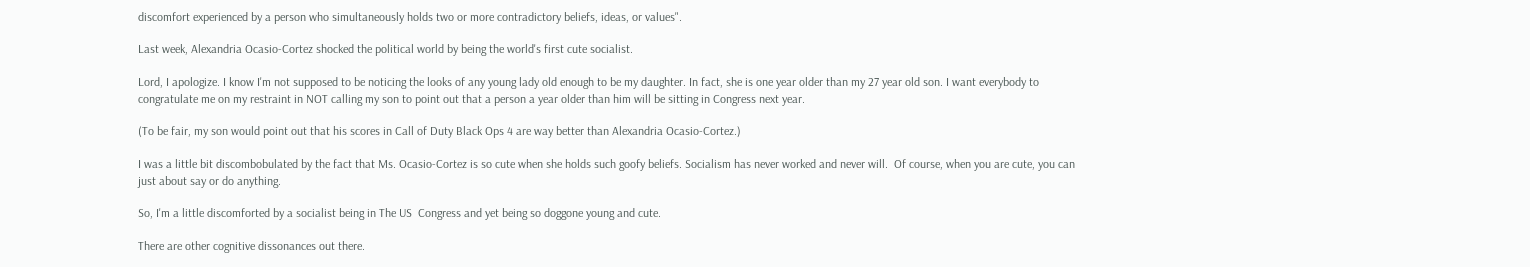discomfort experienced by a person who simultaneously holds two or more contradictory beliefs, ideas, or values".

Last week, Alexandria Ocasio-Cortez shocked the political world by being the world's first cute socialist.

Lord, I apologize. I know I'm not supposed to be noticing the looks of any young lady old enough to be my daughter. In fact, she is one year older than my 27 year old son. I want everybody to congratulate me on my restraint in NOT calling my son to point out that a person a year older than him will be sitting in Congress next year.

(To be fair, my son would point out that his scores in Call of Duty Black Ops 4 are way better than Alexandria Ocasio-Cortez.)

I was a little bit discombobulated by the fact that Ms. Ocasio-Cortez is so cute when she holds such goofy beliefs. Socialism has never worked and never will.  Of course, when you are cute, you can just about say or do anything.

So, I'm a little discomforted by a socialist being in The US  Congress and yet being so doggone young and cute.

There are other cognitive dissonances out there.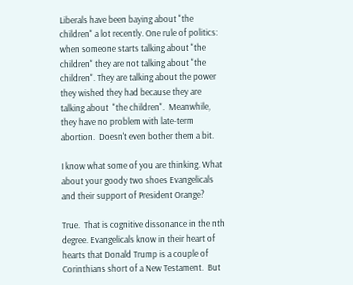Liberals have been baying about "the children" a lot recently. One rule of politics: when someone starts talking about "the children" they are not talking about "the children". They are talking about the power they wished they had because they are talking about  "the children".  Meanwhile, they have no problem with late-term abortion.  Doesn't even bother them a bit.

I know what some of you are thinking. What about your goody two shoes Evangelicals and their support of President Orange?

True.  That is cognitive dissonance in the nth degree. Evangelicals know in their heart of hearts that Donald Trump is a couple of Corinthians short of a New Testament.  But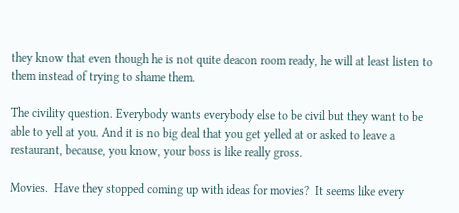they know that even though he is not quite deacon room ready, he will at least listen to them instead of trying to shame them.

The civility question. Everybody wants everybody else to be civil but they want to be able to yell at you. And it is no big deal that you get yelled at or asked to leave a restaurant, because, you know, your boss is like really gross.

Movies.  Have they stopped coming up with ideas for movies?  It seems like every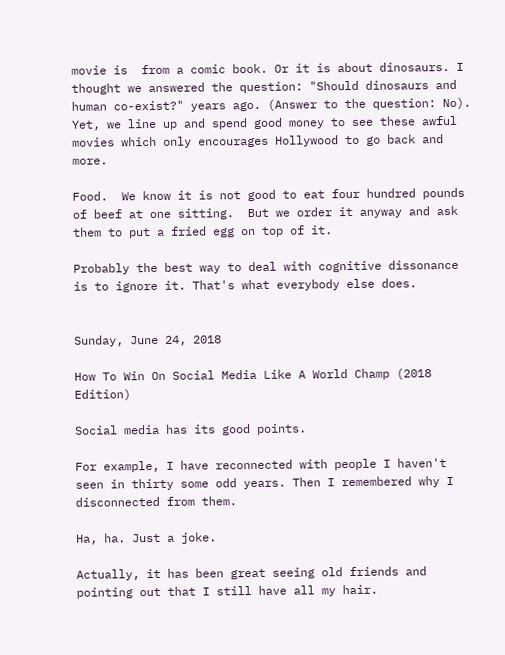movie is  from a comic book. Or it is about dinosaurs. I thought we answered the question: "Should dinosaurs and human co-exist?" years ago. (Answer to the question: No).  Yet, we line up and spend good money to see these awful movies which only encourages Hollywood to go back and more.

Food.  We know it is not good to eat four hundred pounds of beef at one sitting.  But we order it anyway and ask them to put a fried egg on top of it.

Probably the best way to deal with cognitive dissonance is to ignore it. That's what everybody else does.


Sunday, June 24, 2018

How To Win On Social Media Like A World Champ (2018 Edition)

Social media has its good points.

For example, I have reconnected with people I haven't seen in thirty some odd years. Then I remembered why I disconnected from them.

Ha, ha. Just a joke.

Actually, it has been great seeing old friends and pointing out that I still have all my hair.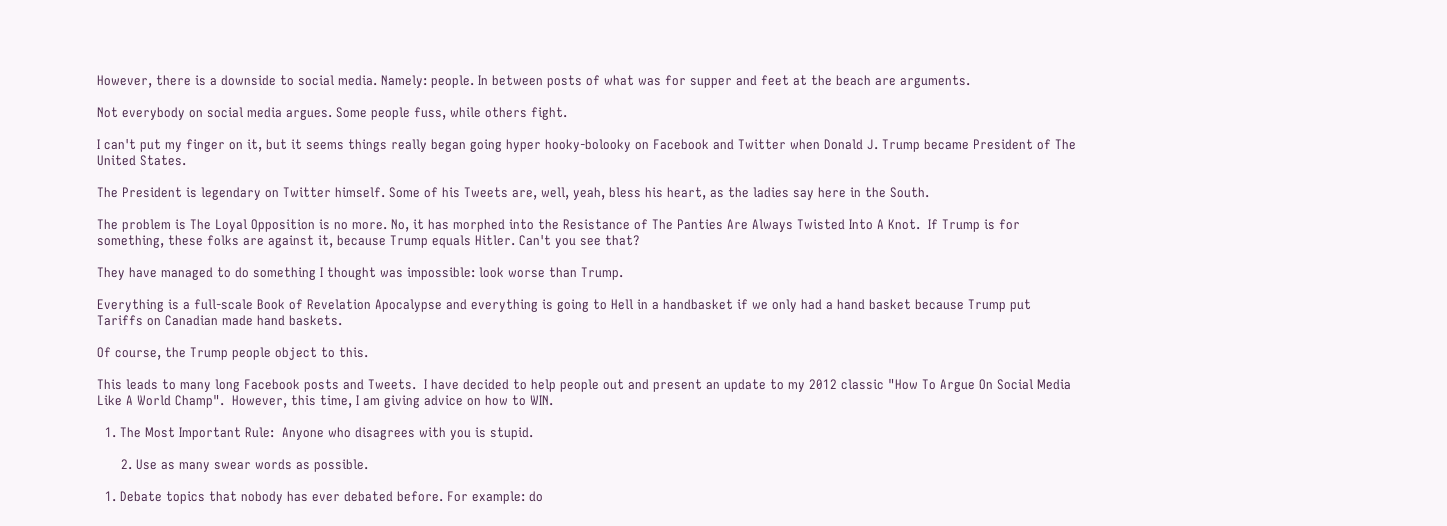However, there is a downside to social media. Namely: people. In between posts of what was for supper and feet at the beach are arguments.

Not everybody on social media argues. Some people fuss, while others fight.

I can't put my finger on it, but it seems things really began going hyper hooky-bolooky on Facebook and Twitter when Donald J. Trump became President of The United States.

The President is legendary on Twitter himself. Some of his Tweets are, well, yeah, bless his heart, as the ladies say here in the South.

The problem is The Loyal Opposition is no more. No, it has morphed into the Resistance of The Panties Are Always Twisted Into A Knot.  If Trump is for something, these folks are against it, because Trump equals Hitler. Can't you see that?

They have managed to do something I thought was impossible: look worse than Trump.

Everything is a full-scale Book of Revelation Apocalypse and everything is going to Hell in a handbasket if we only had a hand basket because Trump put Tariffs on Canadian made hand baskets.

Of course, the Trump people object to this.

This leads to many long Facebook posts and Tweets.  I have decided to help people out and present an update to my 2012 classic "How To Argue On Social Media  Like A World Champ".  However, this time, I am giving advice on how to WIN.

  1. The Most Important Rule:  Anyone who disagrees with you is stupid.

      2. Use as many swear words as possible.

  1. Debate topics that nobody has ever debated before. For example: do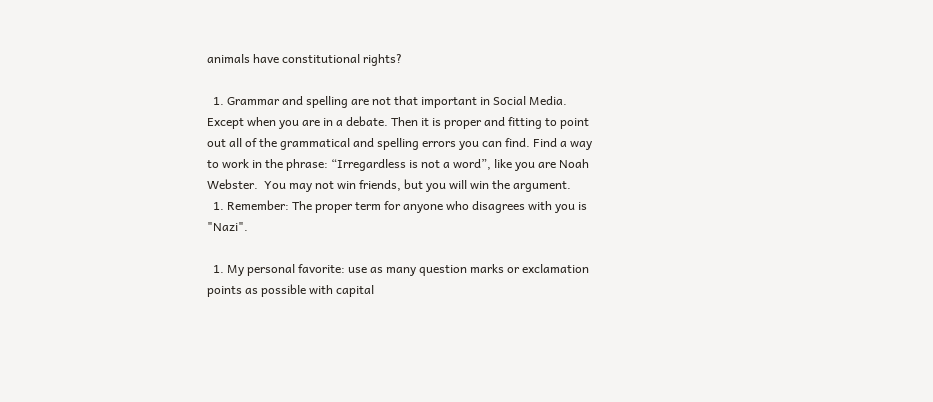animals have constitutional rights?

  1. Grammar and spelling are not that important in Social Media. Except when you are in a debate. Then it is proper and fitting to point out all of the grammatical and spelling errors you can find. Find a way to work in the phrase: “Irregardless is not a word”, like you are Noah Webster.  You may not win friends, but you will win the argument.
  1. Remember: The proper term for anyone who disagrees with you is "Nazi".

  1. My personal favorite: use as many question marks or exclamation points as possible with capital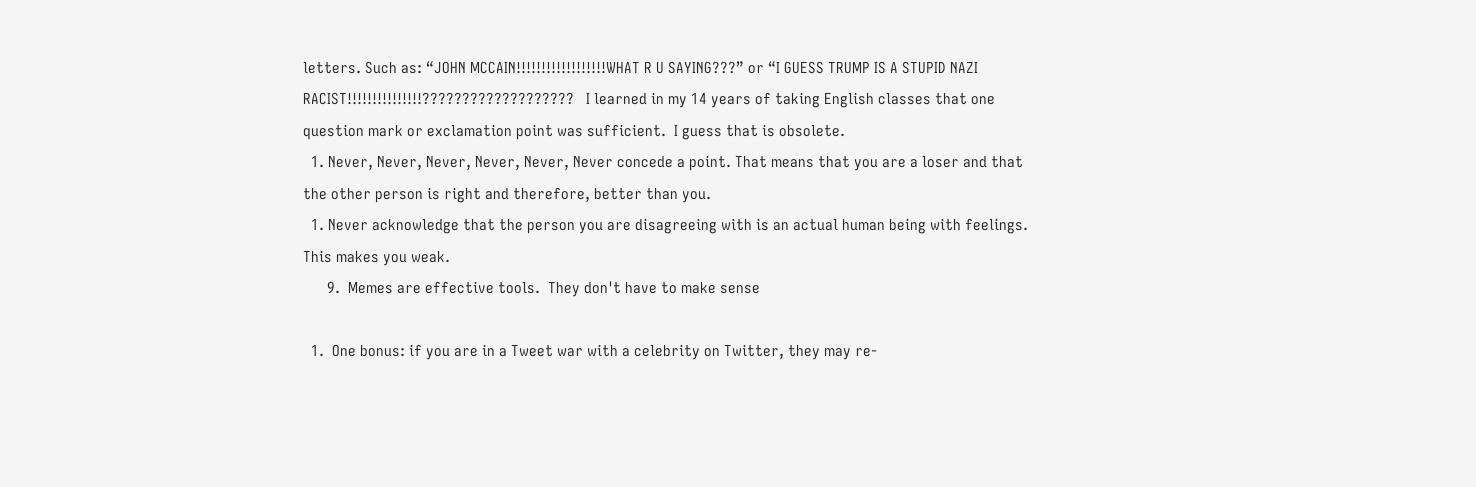letters. Such as: “JOHN MCCAIN!!!!!!!!!!!!!!!!!!WHAT R U SAYING???” or “I GUESS TRUMP IS A STUPID NAZI RACIST!!!!!!!!!!!!!!!???????????????????   I learned in my 14 years of taking English classes that one question mark or exclamation point was sufficient.  I guess that is obsolete.
  1. Never, Never, Never, Never, Never, Never concede a point. That means that you are a loser and that the other person is right and therefore, better than you.
  1. Never acknowledge that the person you are disagreeing with is an actual human being with feelings. This makes you weak.
      9.  Memes are effective tools.  They don't have to make sense

  1.  One bonus: if you are in a Tweet war with a celebrity on Twitter, they may re-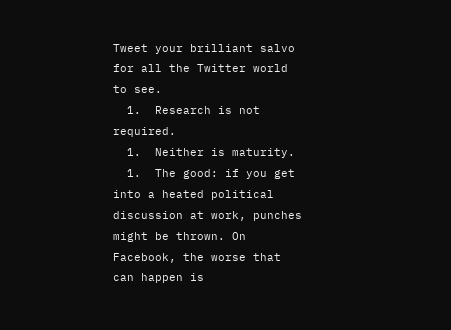Tweet your brilliant salvo for all the Twitter world to see.
  1.  Research is not required.
  1.  Neither is maturity.
  1.  The good: if you get into a heated political discussion at work, punches might be thrown. On Facebook, the worse that can happen is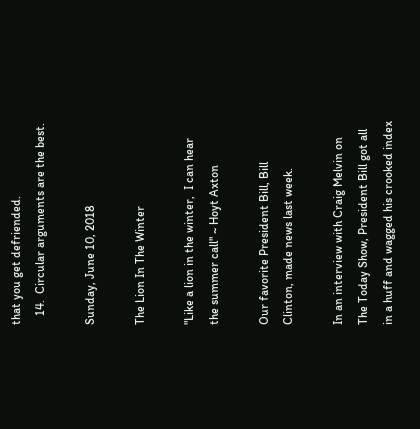that you get defriended.
   14.  Circular arguments are the best.

Sunday, June 10, 2018

The Lion In The Winter

"Like a lion in the winter,  I can hear the summer call" ~ Hoyt Axton

Our favorite President Bill, Bill Clinton, made news last week.

In an interview with Craig Melvin on The Today Show, President Bill got all in a huff and wagged his crooked index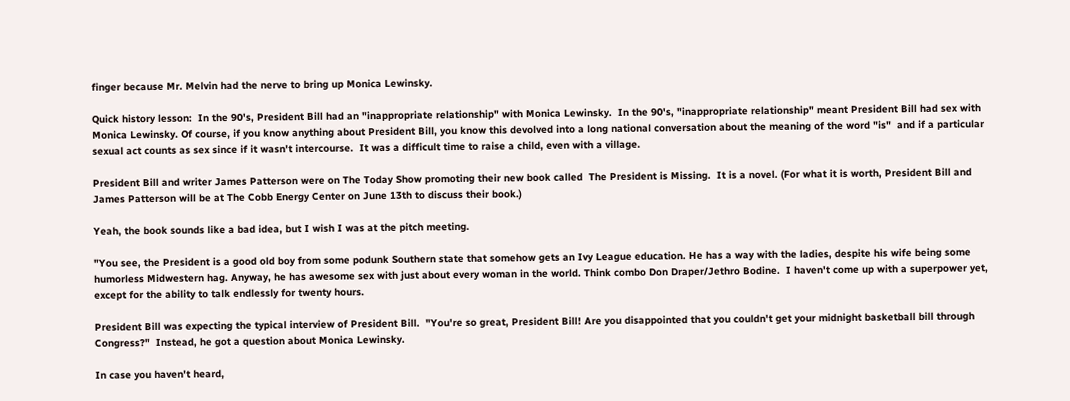finger because Mr. Melvin had the nerve to bring up Monica Lewinsky.

Quick history lesson:  In the 90's, President Bill had an "inappropriate relationship" with Monica Lewinsky.  In the 90's, "inappropriate relationship" meant President Bill had sex with Monica Lewinsky. Of course, if you know anything about President Bill, you know this devolved into a long national conversation about the meaning of the word "is"  and if a particular sexual act counts as sex since if it wasn't intercourse.  It was a difficult time to raise a child, even with a village.

President Bill and writer James Patterson were on The Today Show promoting their new book called  The President is Missing.  It is a novel. (For what it is worth, President Bill and James Patterson will be at The Cobb Energy Center on June 13th to discuss their book.)

Yeah, the book sounds like a bad idea, but I wish I was at the pitch meeting.

"You see, the President is a good old boy from some podunk Southern state that somehow gets an Ivy League education. He has a way with the ladies, despite his wife being some humorless Midwestern hag. Anyway, he has awesome sex with just about every woman in the world. Think combo Don Draper/Jethro Bodine.  I haven't come up with a superpower yet, except for the ability to talk endlessly for twenty hours.

President Bill was expecting the typical interview of President Bill.  "You're so great, President Bill! Are you disappointed that you couldn't get your midnight basketball bill through Congress?"  Instead, he got a question about Monica Lewinsky.

In case you haven't heard,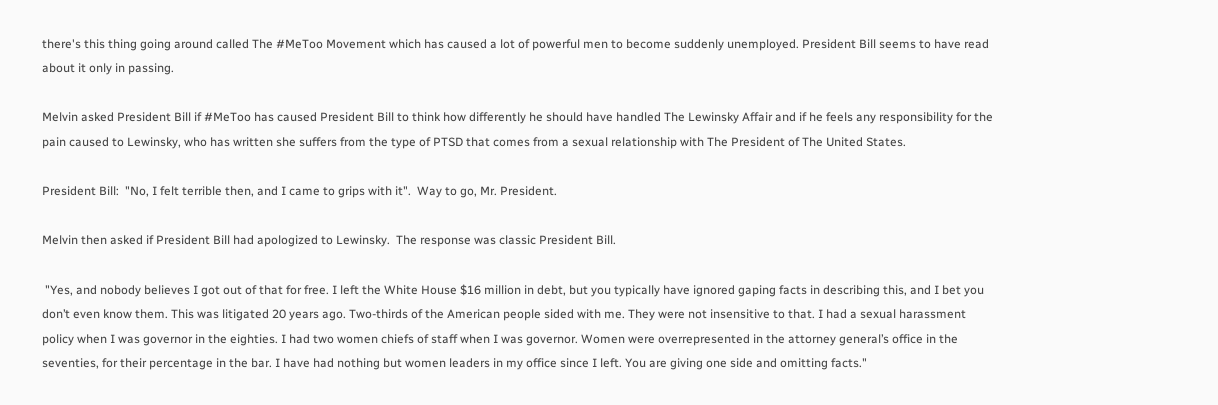there's this thing going around called The #MeToo Movement which has caused a lot of powerful men to become suddenly unemployed. President Bill seems to have read about it only in passing.

Melvin asked President Bill if #MeToo has caused President Bill to think how differently he should have handled The Lewinsky Affair and if he feels any responsibility for the pain caused to Lewinsky, who has written she suffers from the type of PTSD that comes from a sexual relationship with The President of The United States.

President Bill:  "No, I felt terrible then, and I came to grips with it".  Way to go, Mr. President.

Melvin then asked if President Bill had apologized to Lewinsky.  The response was classic President Bill.

 "Yes, and nobody believes I got out of that for free. I left the White House $16 million in debt, but you typically have ignored gaping facts in describing this, and I bet you don’t even know them. This was litigated 20 years ago. Two-thirds of the American people sided with me. They were not insensitive to that. I had a sexual harassment policy when I was governor in the eighties. I had two women chiefs of staff when I was governor. Women were overrepresented in the attorney general’s office in the seventies, for their percentage in the bar. I have had nothing but women leaders in my office since I left. You are giving one side and omitting facts."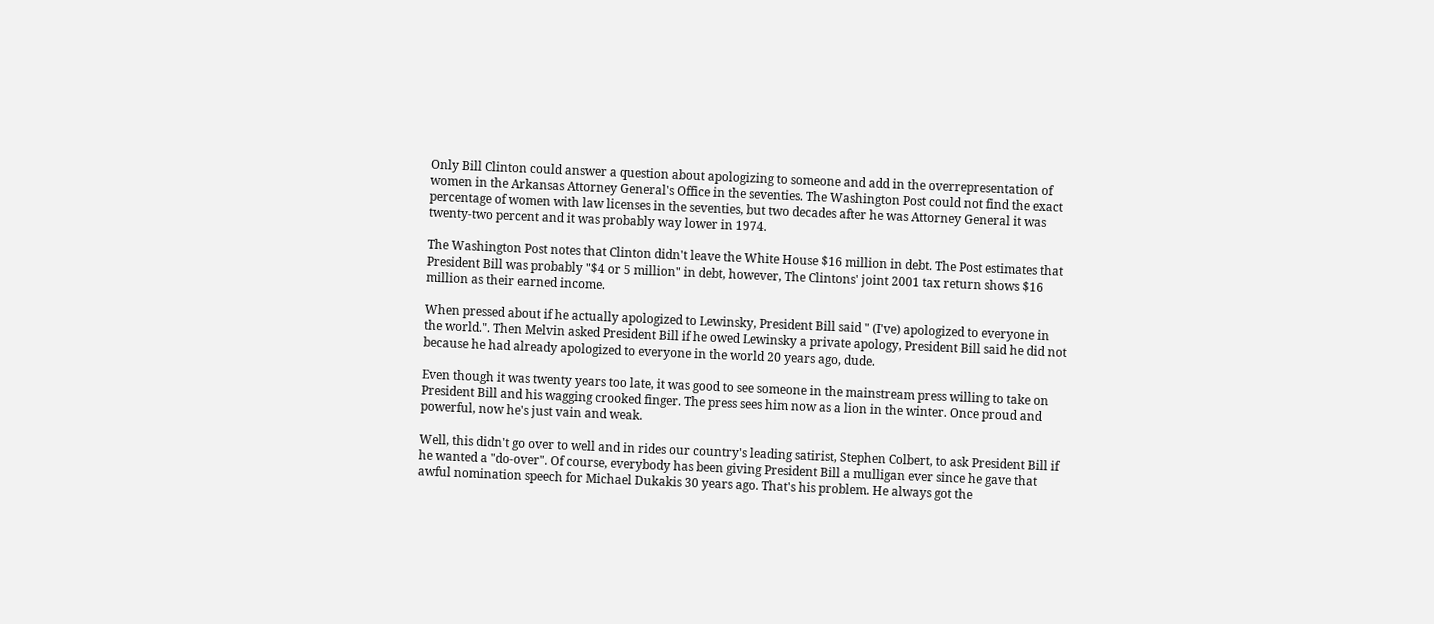Only Bill Clinton could answer a question about apologizing to someone and add in the overrepresentation of women in the Arkansas Attorney General's Office in the seventies. The Washington Post could not find the exact percentage of women with law licenses in the seventies, but two decades after he was Attorney General it was twenty-two percent and it was probably way lower in 1974.

The Washington Post notes that Clinton didn't leave the White House $16 million in debt. The Post estimates that President Bill was probably "$4 or 5 million" in debt, however, The Clintons' joint 2001 tax return shows $16 million as their earned income.

When pressed about if he actually apologized to Lewinsky, President Bill said " (I've) apologized to everyone in the world.". Then Melvin asked President Bill if he owed Lewinsky a private apology, President Bill said he did not because he had already apologized to everyone in the world 20 years ago, dude.

Even though it was twenty years too late, it was good to see someone in the mainstream press willing to take on President Bill and his wagging crooked finger. The press sees him now as a lion in the winter. Once proud and powerful, now he's just vain and weak.

Well, this didn't go over to well and in rides our country's leading satirist, Stephen Colbert, to ask President Bill if he wanted a "do-over". Of course, everybody has been giving President Bill a mulligan ever since he gave that awful nomination speech for Michael Dukakis 30 years ago. That's his problem. He always got the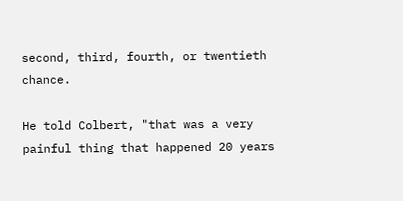second, third, fourth, or twentieth chance.

He told Colbert, "that was a very painful thing that happened 20 years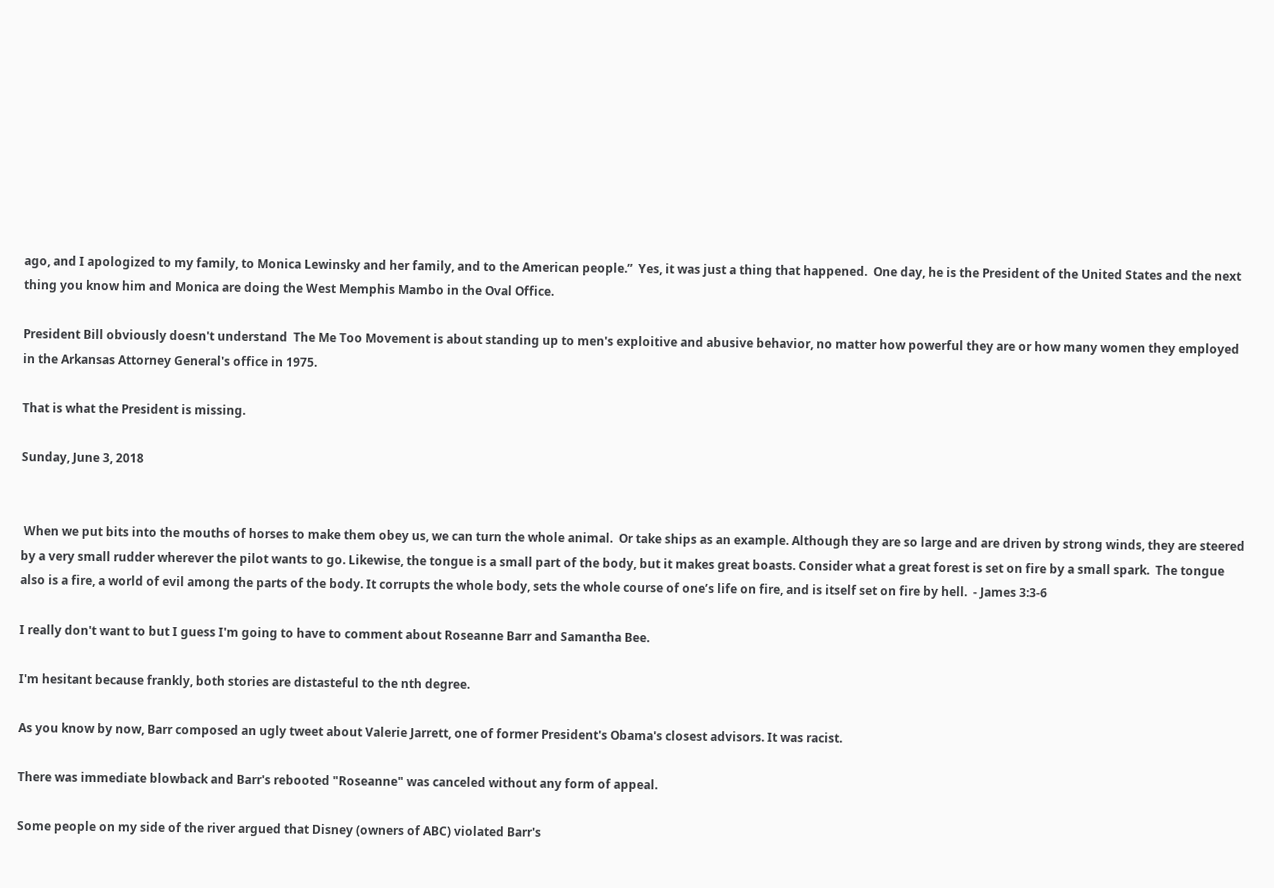ago, and I apologized to my family, to Monica Lewinsky and her family, and to the American people.”  Yes, it was just a thing that happened.  One day, he is the President of the United States and the next thing you know him and Monica are doing the West Memphis Mambo in the Oval Office.

President Bill obviously doesn't understand  The Me Too Movement is about standing up to men's exploitive and abusive behavior, no matter how powerful they are or how many women they employed in the Arkansas Attorney General's office in 1975.

That is what the President is missing.

Sunday, June 3, 2018


 When we put bits into the mouths of horses to make them obey us, we can turn the whole animal.  Or take ships as an example. Although they are so large and are driven by strong winds, they are steered by a very small rudder wherever the pilot wants to go. Likewise, the tongue is a small part of the body, but it makes great boasts. Consider what a great forest is set on fire by a small spark.  The tongue also is a fire, a world of evil among the parts of the body. It corrupts the whole body, sets the whole course of one’s life on fire, and is itself set on fire by hell.  - James 3:3-6

I really don't want to but I guess I'm going to have to comment about Roseanne Barr and Samantha Bee.

I'm hesitant because frankly, both stories are distasteful to the nth degree.

As you know by now, Barr composed an ugly tweet about Valerie Jarrett, one of former President's Obama's closest advisors. It was racist.

There was immediate blowback and Barr's rebooted "Roseanne" was canceled without any form of appeal.

Some people on my side of the river argued that Disney (owners of ABC) violated Barr's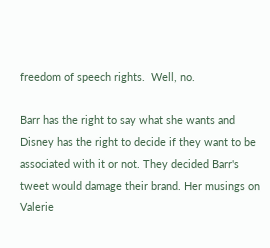freedom of speech rights.  Well, no.

Barr has the right to say what she wants and Disney has the right to decide if they want to be associated with it or not. They decided Barr's tweet would damage their brand. Her musings on Valerie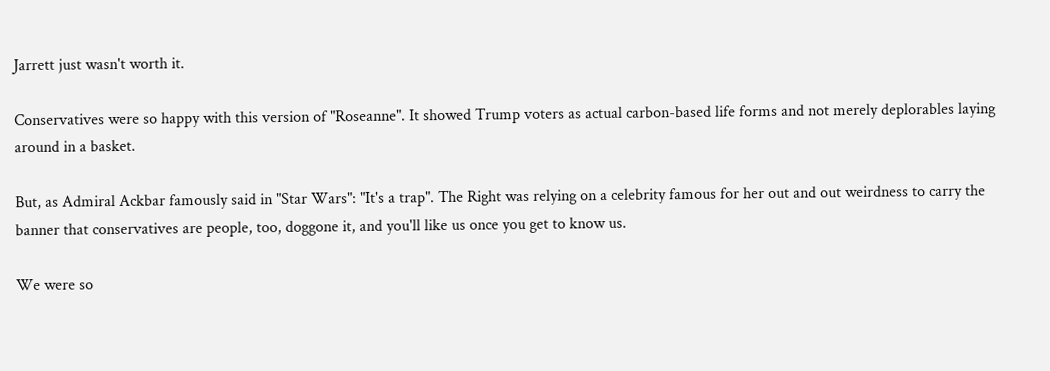Jarrett just wasn't worth it.

Conservatives were so happy with this version of "Roseanne". It showed Trump voters as actual carbon-based life forms and not merely deplorables laying around in a basket.

But, as Admiral Ackbar famously said in "Star Wars": "It's a trap". The Right was relying on a celebrity famous for her out and out weirdness to carry the banner that conservatives are people, too, doggone it, and you'll like us once you get to know us.

We were so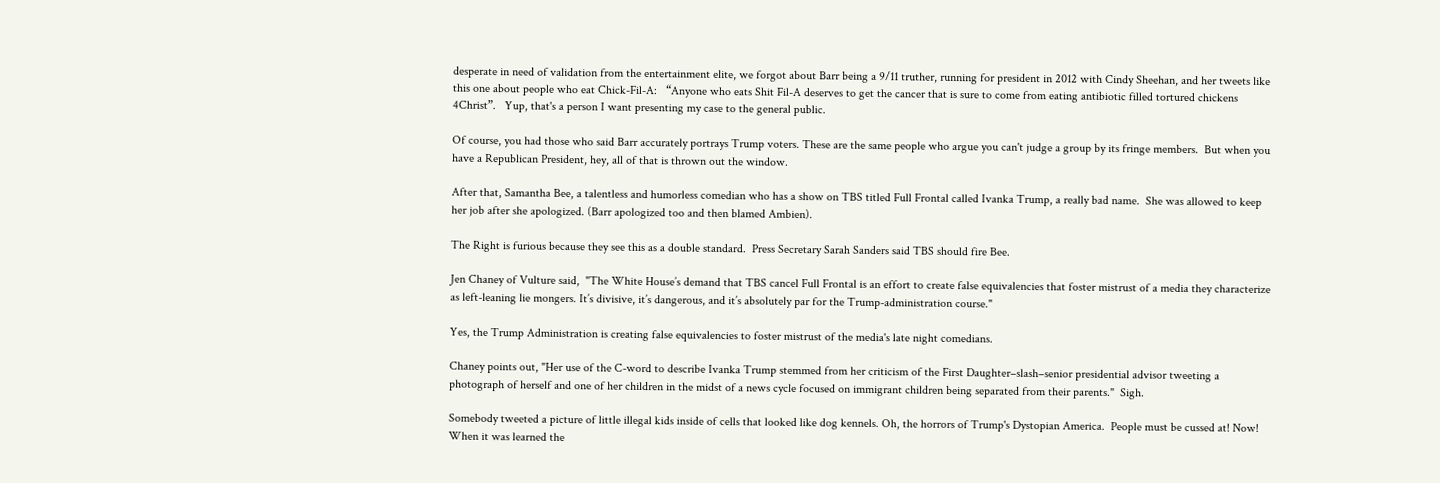desperate in need of validation from the entertainment elite, we forgot about Barr being a 9/11 truther, running for president in 2012 with Cindy Sheehan, and her tweets like this one about people who eat Chick-Fil-A:   “Anyone who eats Shit Fil-A deserves to get the cancer that is sure to come from eating antibiotic filled tortured chickens 4Christ”.   Yup, that's a person I want presenting my case to the general public.

Of course, you had those who said Barr accurately portrays Trump voters. These are the same people who argue you can't judge a group by its fringe members.  But when you have a Republican President, hey, all of that is thrown out the window.

After that, Samantha Bee, a talentless and humorless comedian who has a show on TBS titled Full Frontal called Ivanka Trump, a really bad name.  She was allowed to keep her job after she apologized. (Barr apologized too and then blamed Ambien).

The Right is furious because they see this as a double standard.  Press Secretary Sarah Sanders said TBS should fire Bee.

Jen Chaney of Vulture said,  "The White House’s demand that TBS cancel Full Frontal is an effort to create false equivalencies that foster mistrust of a media they characterize as left-leaning lie mongers. It’s divisive, it’s dangerous, and it’s absolutely par for the Trump-administration course."

Yes, the Trump Administration is creating false equivalencies to foster mistrust of the media's late night comedians.

Chaney points out, "Her use of the C-word to describe Ivanka Trump stemmed from her criticism of the First Daughter–slash–senior presidential advisor tweeting a photograph of herself and one of her children in the midst of a news cycle focused on immigrant children being separated from their parents."  Sigh.

Somebody tweeted a picture of little illegal kids inside of cells that looked like dog kennels. Oh, the horrors of Trump's Dystopian America.  People must be cussed at! Now!  When it was learned the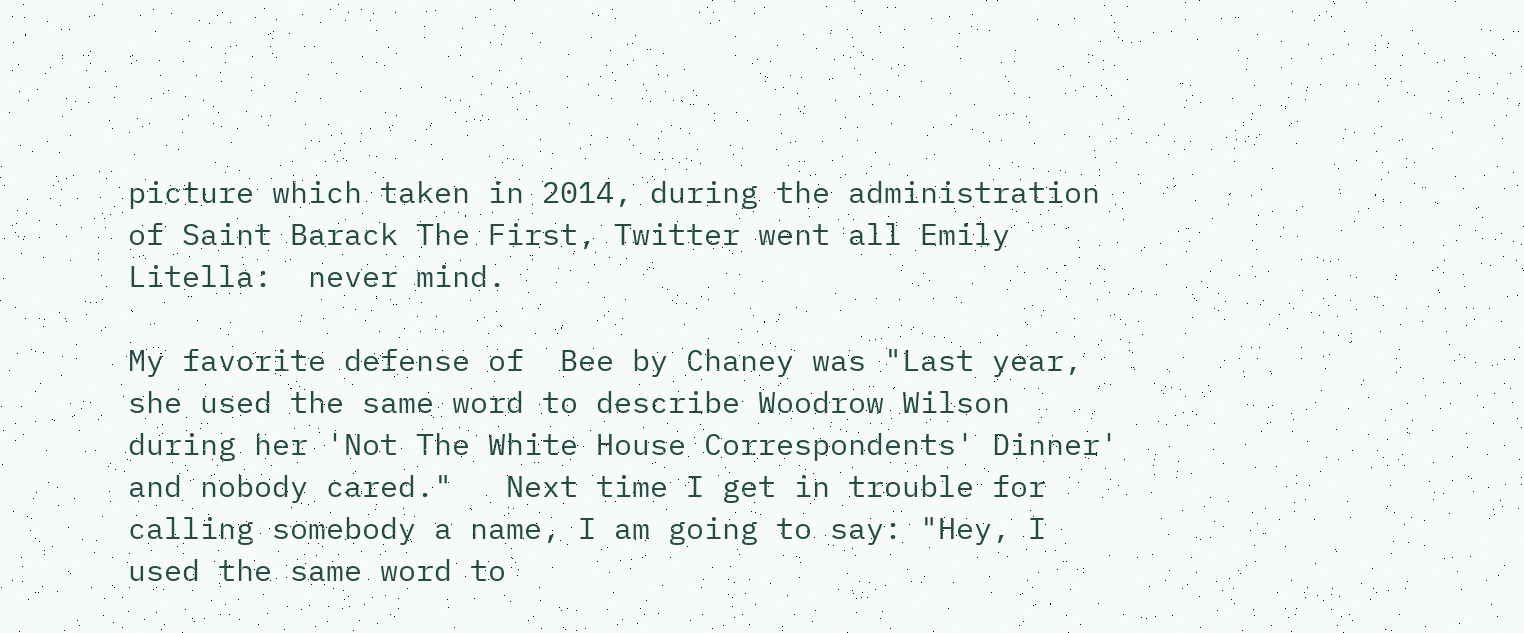picture which taken in 2014, during the administration of Saint Barack The First, Twitter went all Emily Litella:  never mind.

My favorite defense of  Bee by Chaney was "Last year, she used the same word to describe Woodrow Wilson during her 'Not The White House Correspondents' Dinner' and nobody cared."   Next time I get in trouble for calling somebody a name, I am going to say: "Hey, I used the same word to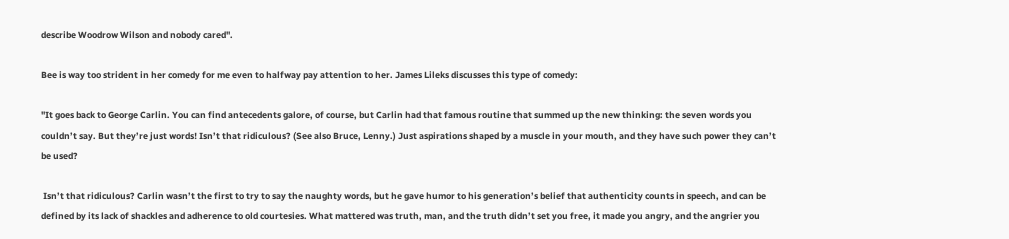describe Woodrow Wilson and nobody cared".

Bee is way too strident in her comedy for me even to halfway pay attention to her. James Lileks discusses this type of comedy:

"It goes back to George Carlin. You can find antecedents galore, of course, but Carlin had that famous routine that summed up the new thinking: the seven words you couldn’t say. But they’re just words! Isn’t that ridiculous? (See also Bruce, Lenny.) Just aspirations shaped by a muscle in your mouth, and they have such power they can’t be used?

 Isn’t that ridiculous? Carlin wasn’t the first to try to say the naughty words, but he gave humor to his generation’s belief that authenticity counts in speech, and can be defined by its lack of shackles and adherence to old courtesies. What mattered was truth, man, and the truth didn’t set you free, it made you angry, and the angrier you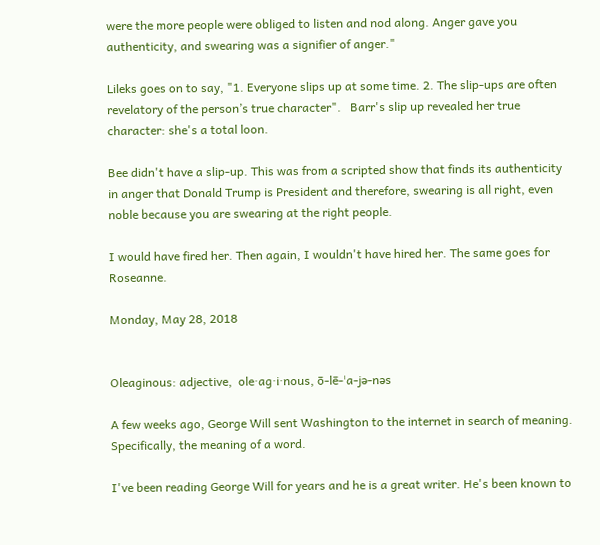were the more people were obliged to listen and nod along. Anger gave you authenticity, and swearing was a signifier of anger."

Lileks goes on to say, "1. Everyone slips up at some time. 2. The slip-ups are often revelatory of the person’s true character".   Barr's slip up revealed her true character: she's a total loon.

Bee didn't have a slip-up. This was from a scripted show that finds its authenticity in anger that Donald Trump is President and therefore, swearing is all right, even noble because you are swearing at the right people.

I would have fired her. Then again, I wouldn't have hired her. The same goes for Roseanne.

Monday, May 28, 2018


Oleaginous: adjective,  ole·ag·i·nous, ō-lē-ˈa-jə-nəs

A few weeks ago, George Will sent Washington to the internet in search of meaning.  Specifically, the meaning of a word.

I've been reading George Will for years and he is a great writer. He's been known to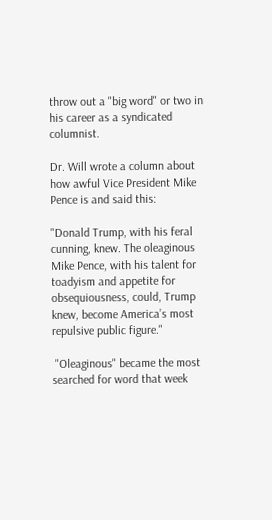throw out a "big word" or two in his career as a syndicated columnist.

Dr. Will wrote a column about how awful Vice President Mike Pence is and said this:

"Donald Trump, with his feral cunning, knew. The oleaginous Mike Pence, with his talent for toadyism and appetite for obsequiousness, could, Trump knew, become America’s most repulsive public figure."

 "Oleaginous" became the most searched for word that week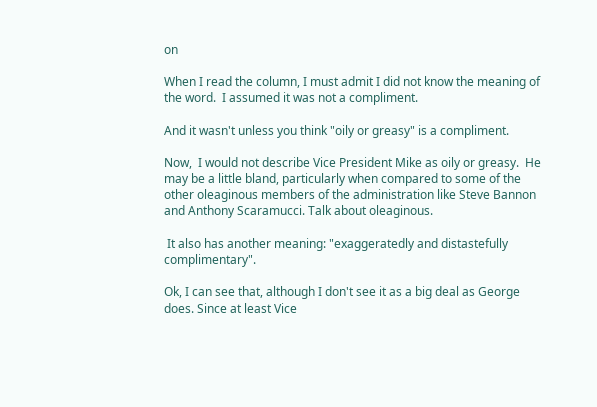on

When I read the column, I must admit I did not know the meaning of the word.  I assumed it was not a compliment.

And it wasn't unless you think "oily or greasy" is a compliment.

Now,  I would not describe Vice President Mike as oily or greasy.  He may be a little bland, particularly when compared to some of the other oleaginous members of the administration like Steve Bannon and Anthony Scaramucci. Talk about oleaginous.

 It also has another meaning: "exaggeratedly and distastefully complimentary".

Ok, I can see that, although I don't see it as a big deal as George does. Since at least Vice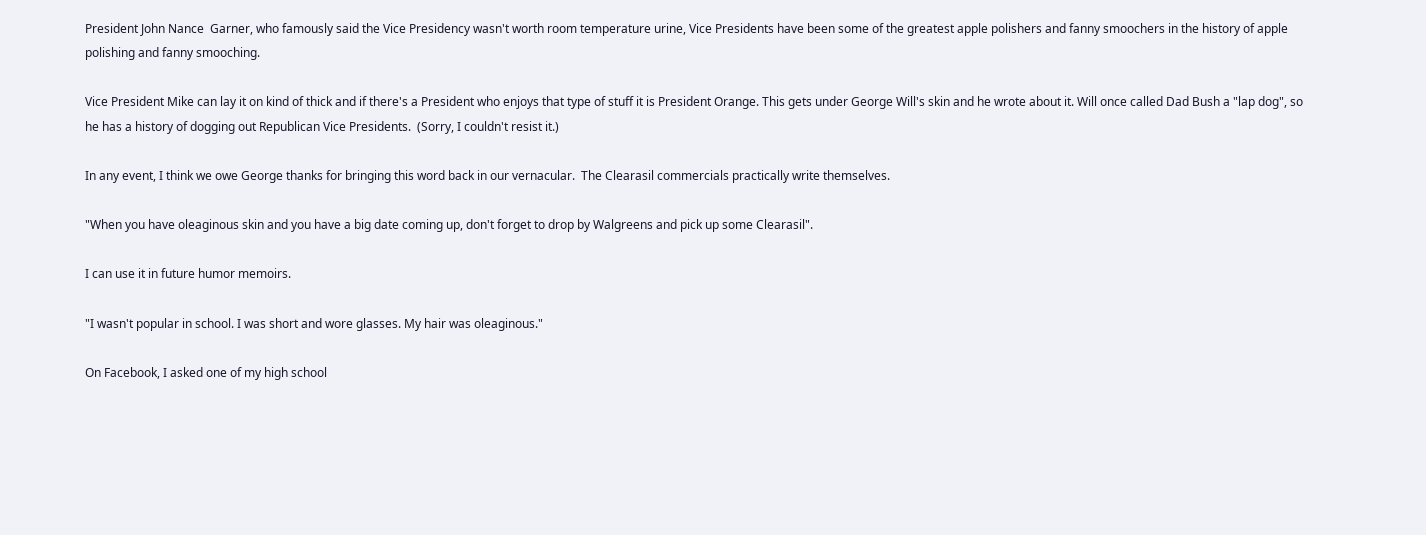President John Nance  Garner, who famously said the Vice Presidency wasn't worth room temperature urine, Vice Presidents have been some of the greatest apple polishers and fanny smoochers in the history of apple polishing and fanny smooching.

Vice President Mike can lay it on kind of thick and if there's a President who enjoys that type of stuff it is President Orange. This gets under George Will's skin and he wrote about it. Will once called Dad Bush a "lap dog", so he has a history of dogging out Republican Vice Presidents.  (Sorry, I couldn't resist it.)

In any event, I think we owe George thanks for bringing this word back in our vernacular.  The Clearasil commercials practically write themselves.

"When you have oleaginous skin and you have a big date coming up, don't forget to drop by Walgreens and pick up some Clearasil".

I can use it in future humor memoirs.

"I wasn't popular in school. I was short and wore glasses. My hair was oleaginous."

On Facebook, I asked one of my high school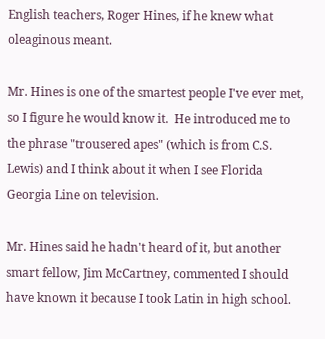English teachers, Roger Hines, if he knew what oleaginous meant.

Mr. Hines is one of the smartest people I've ever met, so I figure he would know it.  He introduced me to the phrase "trousered apes" (which is from C.S. Lewis) and I think about it when I see Florida Georgia Line on television.

Mr. Hines said he hadn't heard of it, but another smart fellow, Jim McCartney, commented I should have known it because I took Latin in high school.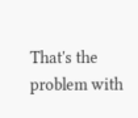That's the problem with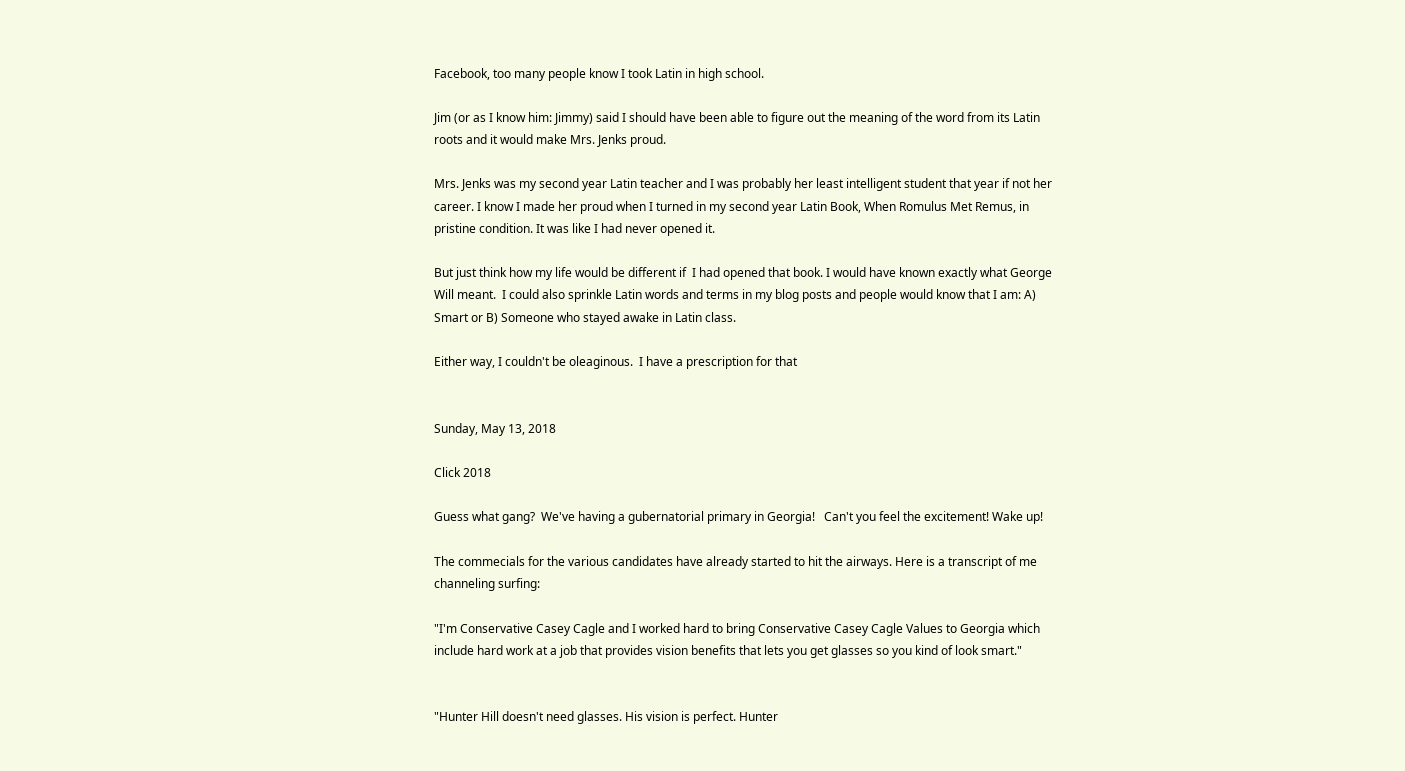Facebook, too many people know I took Latin in high school.

Jim (or as I know him: Jimmy) said I should have been able to figure out the meaning of the word from its Latin roots and it would make Mrs. Jenks proud.

Mrs. Jenks was my second year Latin teacher and I was probably her least intelligent student that year if not her career. I know I made her proud when I turned in my second year Latin Book, When Romulus Met Remus, in pristine condition. It was like I had never opened it.

But just think how my life would be different if  I had opened that book. I would have known exactly what George Will meant.  I could also sprinkle Latin words and terms in my blog posts and people would know that I am: A) Smart or B) Someone who stayed awake in Latin class.

Either way, I couldn't be oleaginous.  I have a prescription for that


Sunday, May 13, 2018

Click 2018

Guess what gang?  We've having a gubernatorial primary in Georgia!   Can't you feel the excitement! Wake up!

The commecials for the various candidates have already started to hit the airways. Here is a transcript of me channeling surfing:

"I'm Conservative Casey Cagle and I worked hard to bring Conservative Casey Cagle Values to Georgia which include hard work at a job that provides vision benefits that lets you get glasses so you kind of look smart."


"Hunter Hill doesn't need glasses. His vision is perfect. Hunter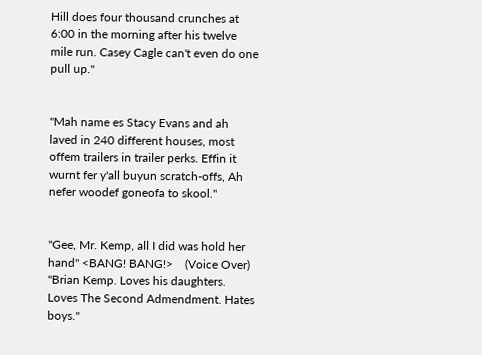Hill does four thousand crunches at 6:00 in the morning after his twelve mile run. Casey Cagle can't even do one pull up."


"Mah name es Stacy Evans and ah laved in 240 different houses, most offem trailers in trailer perks. Effin it wurnt fer y'all buyun scratch-offs, Ah nefer woodef goneofa to skool."


"Gee, Mr. Kemp, all I did was hold her hand" <BANG! BANG!>    (Voice Over) "Brian Kemp. Loves his daughters. Loves The Second Admendment. Hates boys."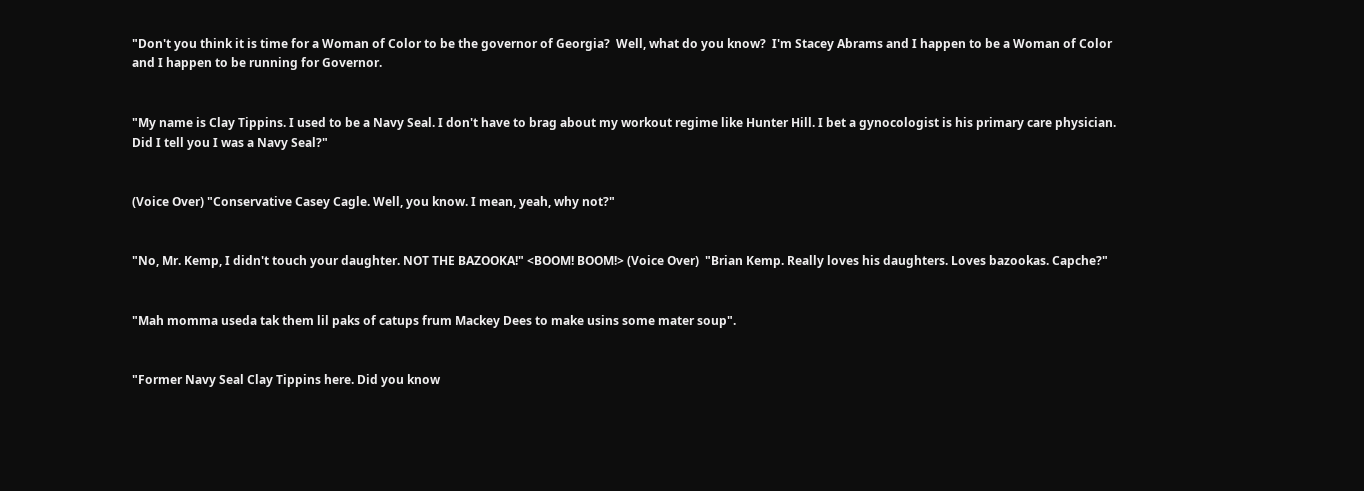"Don't you think it is time for a Woman of Color to be the governor of Georgia?  Well, what do you know?  I'm Stacey Abrams and I happen to be a Woman of Color and I happen to be running for Governor.


"My name is Clay Tippins. I used to be a Navy Seal. I don't have to brag about my workout regime like Hunter Hill. I bet a gynocologist is his primary care physician. Did I tell you I was a Navy Seal?"


(Voice Over) "Conservative Casey Cagle. Well, you know. I mean, yeah, why not?"


"No, Mr. Kemp, I didn't touch your daughter. NOT THE BAZOOKA!" <BOOM! BOOM!> (Voice Over)  "Brian Kemp. Really loves his daughters. Loves bazookas. Capche?"


"Mah momma useda tak them lil paks of catups frum Mackey Dees to make usins some mater soup".


"Former Navy Seal Clay Tippins here. Did you know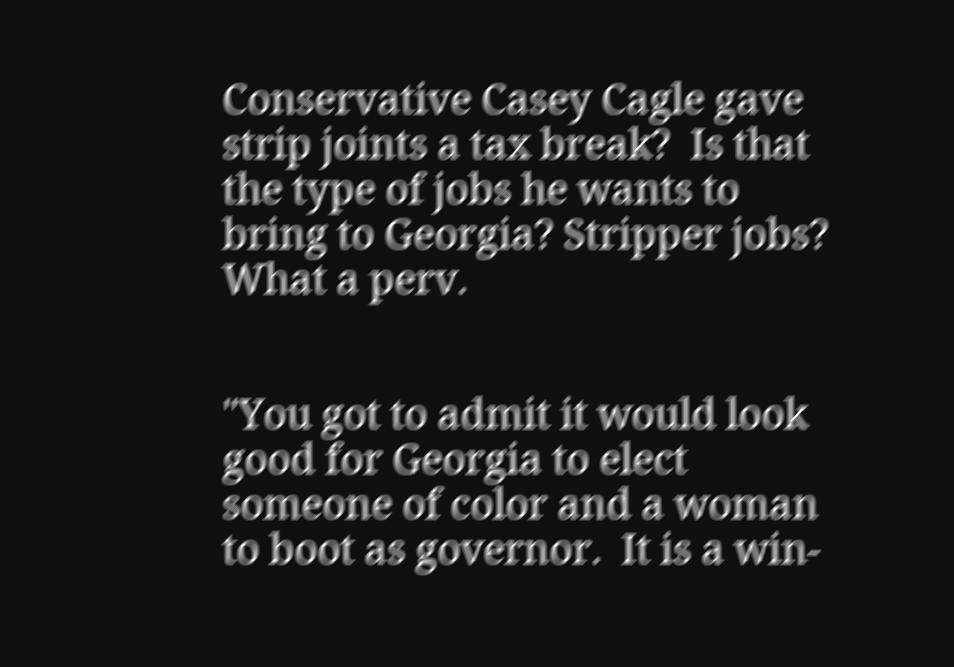Conservative Casey Cagle gave strip joints a tax break?  Is that the type of jobs he wants to bring to Georgia? Stripper jobs?  What a perv.


"You got to admit it would look good for Georgia to elect someone of color and a woman to boot as governor.  It is a win-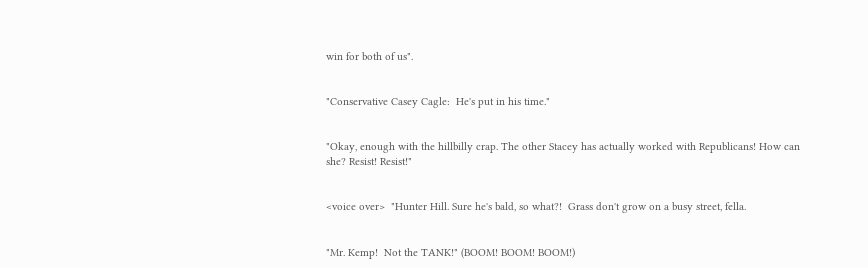win for both of us".


"Conservative Casey Cagle:  He's put in his time."


"Okay, enough with the hillbilly crap. The other Stacey has actually worked with Republicans! How can she? Resist! Resist!"


<voice over>  "Hunter Hill. Sure he's bald, so what?!  Grass don't grow on a busy street, fella.


"Mr. Kemp!  Not the TANK!" (BOOM! BOOM! BOOM!)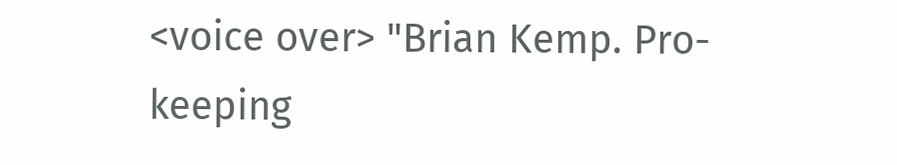<voice over> "Brian Kemp. Pro-keeping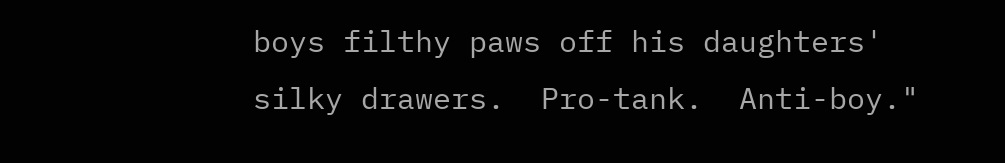boys filthy paws off his daughters' silky drawers.  Pro-tank.  Anti-boy."